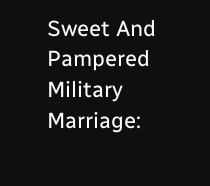Sweet And Pampered Military Marriage: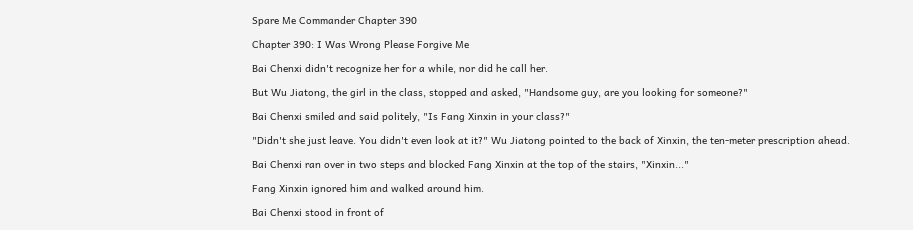Spare Me Commander Chapter 390

Chapter 390: I Was Wrong Please Forgive Me

Bai Chenxi didn't recognize her for a while, nor did he call her.

But Wu Jiatong, the girl in the class, stopped and asked, "Handsome guy, are you looking for someone?"

Bai Chenxi smiled and said politely, "Is Fang Xinxin in your class?"

"Didn't she just leave. You didn't even look at it?" Wu Jiatong pointed to the back of Xinxin, the ten-meter prescription ahead.

Bai Chenxi ran over in two steps and blocked Fang Xinxin at the top of the stairs, "Xinxin..."

Fang Xinxin ignored him and walked around him.

Bai Chenxi stood in front of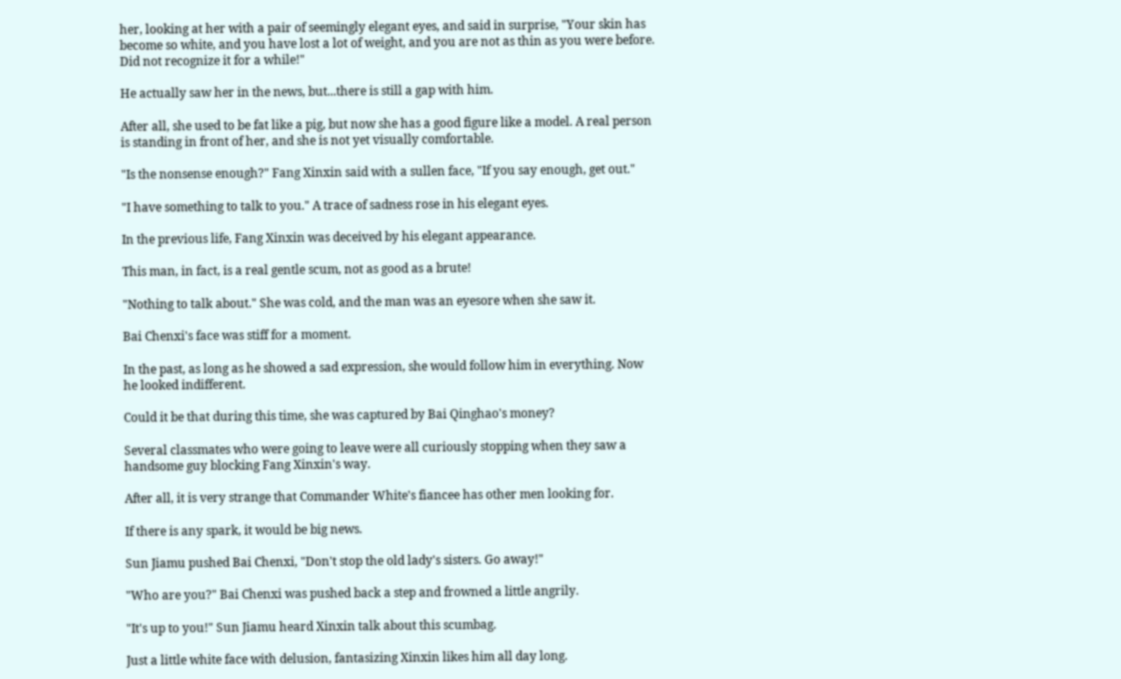her, looking at her with a pair of seemingly elegant eyes, and said in surprise, "Your skin has become so white, and you have lost a lot of weight, and you are not as thin as you were before. Did not recognize it for a while!"

He actually saw her in the news, but...there is still a gap with him.

After all, she used to be fat like a pig, but now she has a good figure like a model. A real person is standing in front of her, and she is not yet visually comfortable.

"Is the nonsense enough?" Fang Xinxin said with a sullen face, "If you say enough, get out."

"I have something to talk to you." A trace of sadness rose in his elegant eyes.

In the previous life, Fang Xinxin was deceived by his elegant appearance.

This man, in fact, is a real gentle scum, not as good as a brute!

"Nothing to talk about." She was cold, and the man was an eyesore when she saw it.

Bai Chenxi's face was stiff for a moment.

In the past, as long as he showed a sad expression, she would follow him in everything. Now he looked indifferent.

Could it be that during this time, she was captured by Bai Qinghao's money?

Several classmates who were going to leave were all curiously stopping when they saw a handsome guy blocking Fang Xinxin's way.

After all, it is very strange that Commander White's fiancee has other men looking for.

If there is any spark, it would be big news.

Sun Jiamu pushed Bai Chenxi, "Don't stop the old lady's sisters. Go away!"

"Who are you?" Bai Chenxi was pushed back a step and frowned a little angrily.

"It's up to you!" Sun Jiamu heard Xinxin talk about this scumbag.

Just a little white face with delusion, fantasizing Xinxin likes him all day long.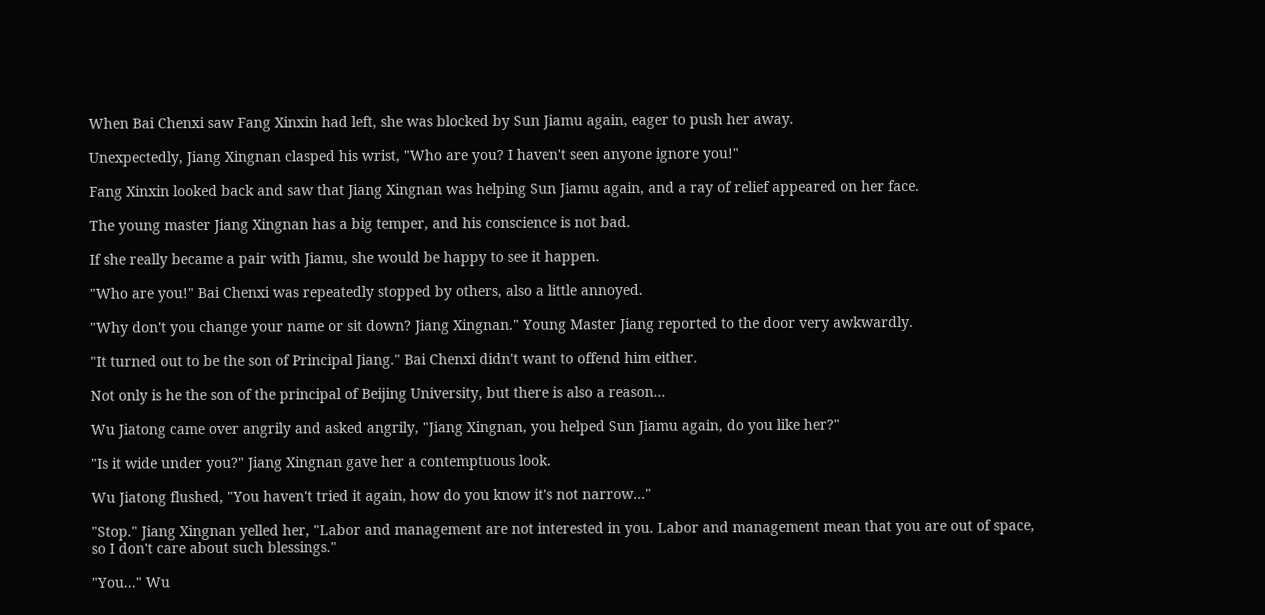When Bai Chenxi saw Fang Xinxin had left, she was blocked by Sun Jiamu again, eager to push her away.

Unexpectedly, Jiang Xingnan clasped his wrist, "Who are you? I haven't seen anyone ignore you!"

Fang Xinxin looked back and saw that Jiang Xingnan was helping Sun Jiamu again, and a ray of relief appeared on her face.

The young master Jiang Xingnan has a big temper, and his conscience is not bad.

If she really became a pair with Jiamu, she would be happy to see it happen.

"Who are you!" Bai Chenxi was repeatedly stopped by others, also a little annoyed.

"Why don't you change your name or sit down? Jiang Xingnan." Young Master Jiang reported to the door very awkwardly.

"It turned out to be the son of Principal Jiang." Bai Chenxi didn't want to offend him either.

Not only is he the son of the principal of Beijing University, but there is also a reason...

Wu Jiatong came over angrily and asked angrily, "Jiang Xingnan, you helped Sun Jiamu again, do you like her?"

"Is it wide under you?" Jiang Xingnan gave her a contemptuous look.

Wu Jiatong flushed, "You haven't tried it again, how do you know it's not narrow..."

"Stop." Jiang Xingnan yelled her, "Labor and management are not interested in you. Labor and management mean that you are out of space, so I don't care about such blessings."

"You..." Wu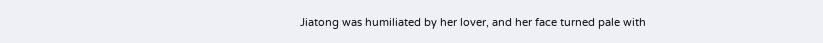Jiatong was humiliated by her lover, and her face turned pale with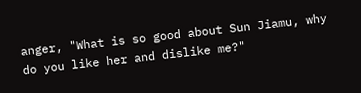anger, "What is so good about Sun Jiamu, why do you like her and dislike me?"